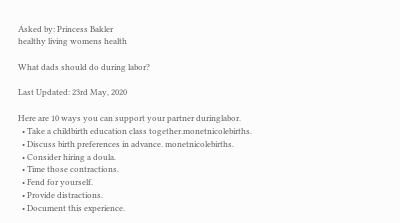Asked by: Princess Bakler
healthy living womens health

What dads should do during labor?

Last Updated: 23rd May, 2020

Here are 10 ways you can support your partner duringlabor.
  • Take a childbirth education class together.monetnicolebirths.
  • Discuss birth preferences in advance. monetnicolebirths.
  • Consider hiring a doula.
  • Time those contractions.
  • Fend for yourself.
  • Provide distractions.
  • Document this experience.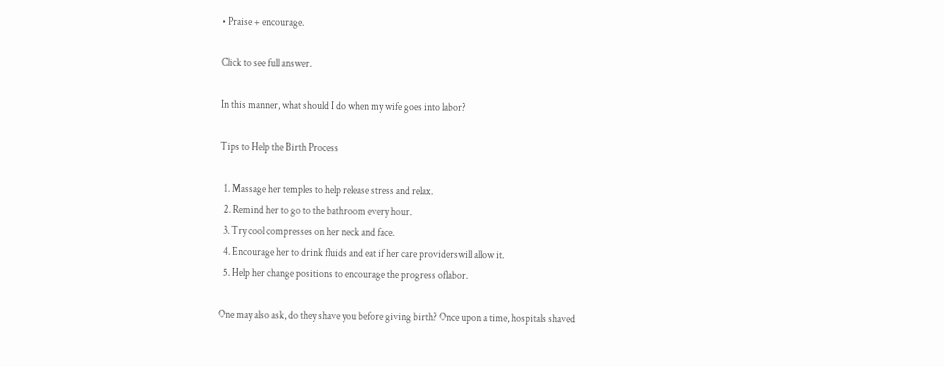• Praise + encourage.

Click to see full answer.

In this manner, what should I do when my wife goes into labor?

Tips to Help the Birth Process

  1. Massage her temples to help release stress and relax.
  2. Remind her to go to the bathroom every hour.
  3. Try cool compresses on her neck and face.
  4. Encourage her to drink fluids and eat if her care providerswill allow it.
  5. Help her change positions to encourage the progress oflabor.

One may also ask, do they shave you before giving birth? Once upon a time, hospitals shaved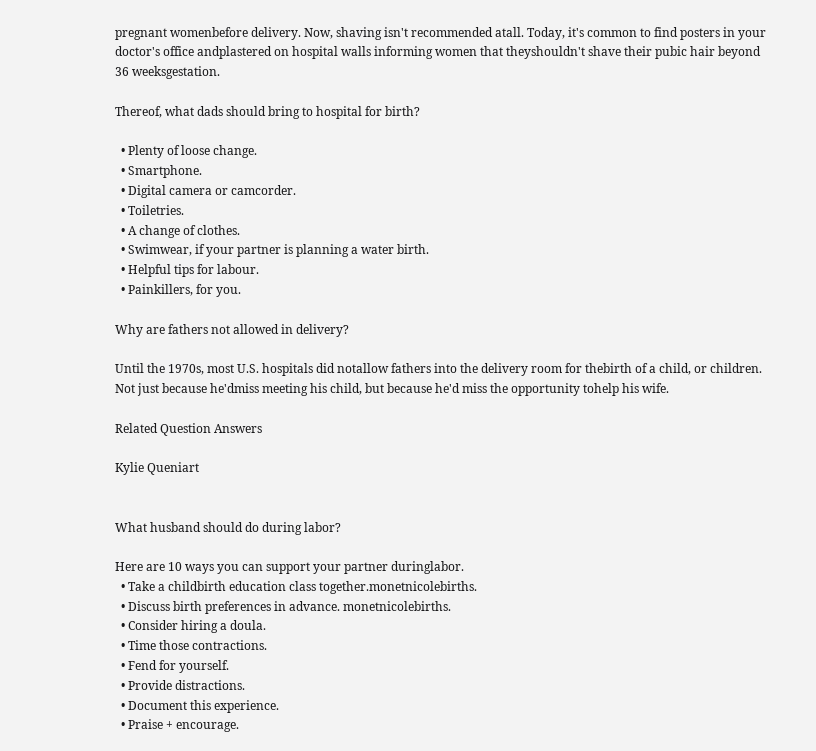pregnant womenbefore delivery. Now, shaving isn't recommended atall. Today, it's common to find posters in your doctor's office andplastered on hospital walls informing women that theyshouldn't shave their pubic hair beyond 36 weeksgestation.

Thereof, what dads should bring to hospital for birth?

  • Plenty of loose change.
  • Smartphone.
  • Digital camera or camcorder.
  • Toiletries.
  • A change of clothes.
  • Swimwear, if your partner is planning a water birth.
  • Helpful tips for labour.
  • Painkillers, for you.

Why are fathers not allowed in delivery?

Until the 1970s, most U.S. hospitals did notallow fathers into the delivery room for thebirth of a child, or children. Not just because he'dmiss meeting his child, but because he'd miss the opportunity tohelp his wife.

Related Question Answers

Kylie Queniart


What husband should do during labor?

Here are 10 ways you can support your partner duringlabor.
  • Take a childbirth education class together.monetnicolebirths.
  • Discuss birth preferences in advance. monetnicolebirths.
  • Consider hiring a doula.
  • Time those contractions.
  • Fend for yourself.
  • Provide distractions.
  • Document this experience.
  • Praise + encourage.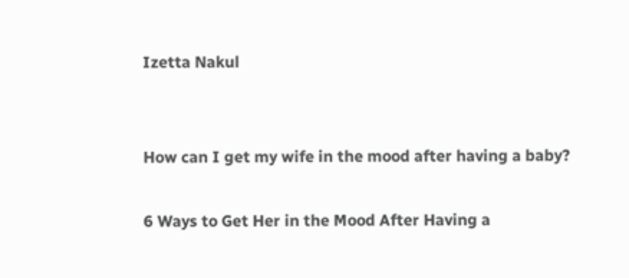Izetta Nakul


How can I get my wife in the mood after having a baby?

6 Ways to Get Her in the Mood After Having a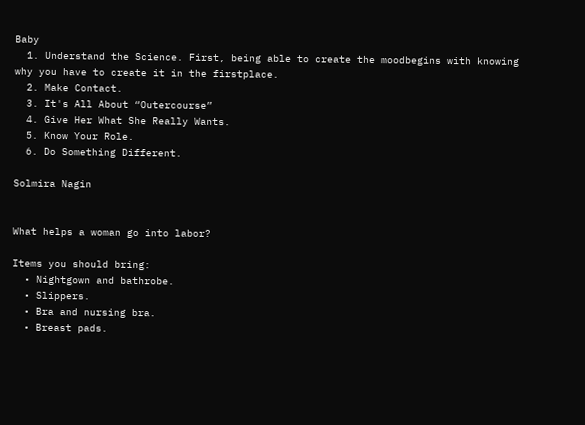Baby
  1. Understand the Science. First, being able to create the moodbegins with knowing why you have to create it in the firstplace.
  2. Make Contact.
  3. It's All About “Outercourse”
  4. Give Her What She Really Wants.
  5. Know Your Role.
  6. Do Something Different.

Solmira Nagin


What helps a woman go into labor?

Items you should bring:
  • Nightgown and bathrobe.
  • Slippers.
  • Bra and nursing bra.
  • Breast pads.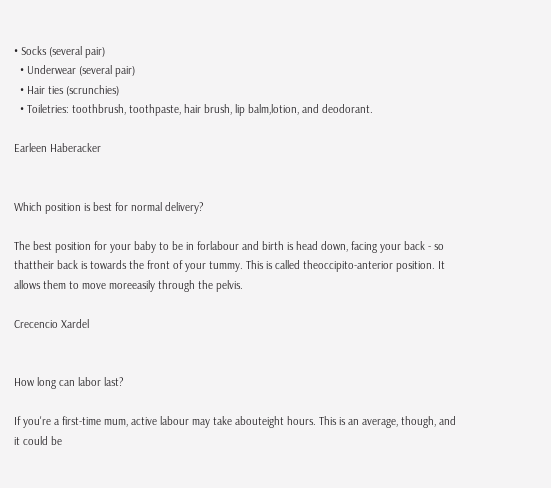• Socks (several pair)
  • Underwear (several pair)
  • Hair ties (scrunchies)
  • Toiletries: toothbrush, toothpaste, hair brush, lip balm,lotion, and deodorant.

Earleen Haberacker


Which position is best for normal delivery?

The best position for your baby to be in forlabour and birth is head down, facing your back - so thattheir back is towards the front of your tummy. This is called theoccipito-anterior position. It allows them to move moreeasily through the pelvis.

Crecencio Xardel


How long can labor last?

If you're a first-time mum, active labour may take abouteight hours. This is an average, though, and it could be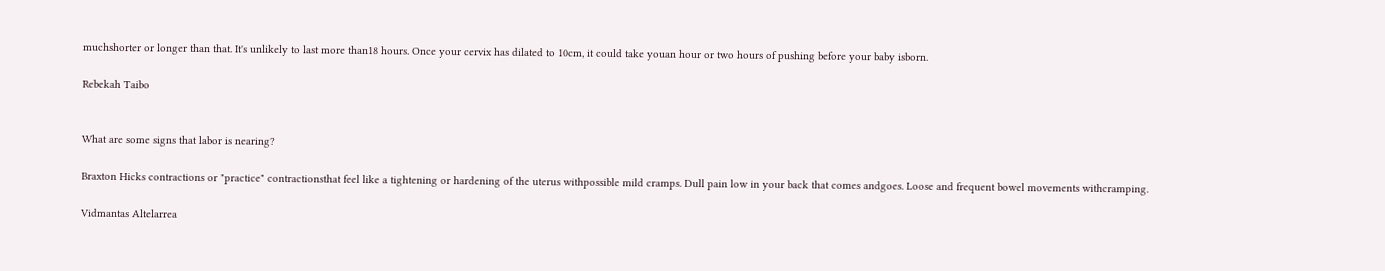muchshorter or longer than that. It's unlikely to last more than18 hours. Once your cervix has dilated to 10cm, it could take youan hour or two hours of pushing before your baby isborn.

Rebekah Taibo


What are some signs that labor is nearing?

Braxton Hicks contractions or "practice" contractionsthat feel like a tightening or hardening of the uterus withpossible mild cramps. Dull pain low in your back that comes andgoes. Loose and frequent bowel movements withcramping.

Vidmantas Altelarrea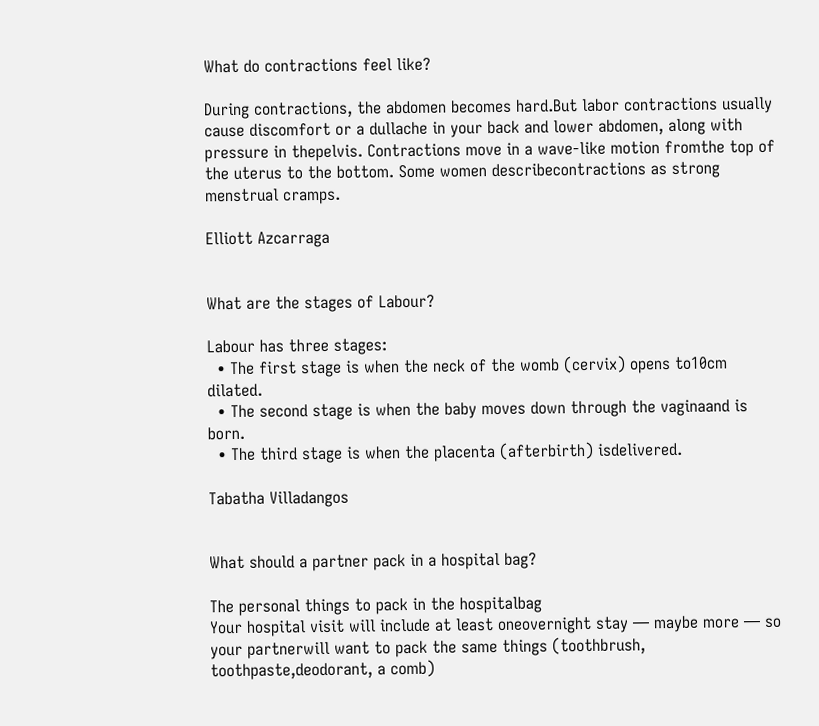What do contractions feel like?

During contractions, the abdomen becomes hard.But labor contractions usually cause discomfort or a dullache in your back and lower abdomen, along with pressure in thepelvis. Contractions move in a wave-like motion fromthe top of the uterus to the bottom. Some women describecontractions as strong menstrual cramps.

Elliott Azcarraga


What are the stages of Labour?

Labour has three stages:
  • The first stage is when the neck of the womb (cervix) opens to10cm dilated.
  • The second stage is when the baby moves down through the vaginaand is born.
  • The third stage is when the placenta (afterbirth) isdelivered.

Tabatha Villadangos


What should a partner pack in a hospital bag?

The personal things to pack in the hospitalbag
Your hospital visit will include at least oneovernight stay — maybe more — so your partnerwill want to pack the same things (toothbrush, toothpaste,deodorant, a comb)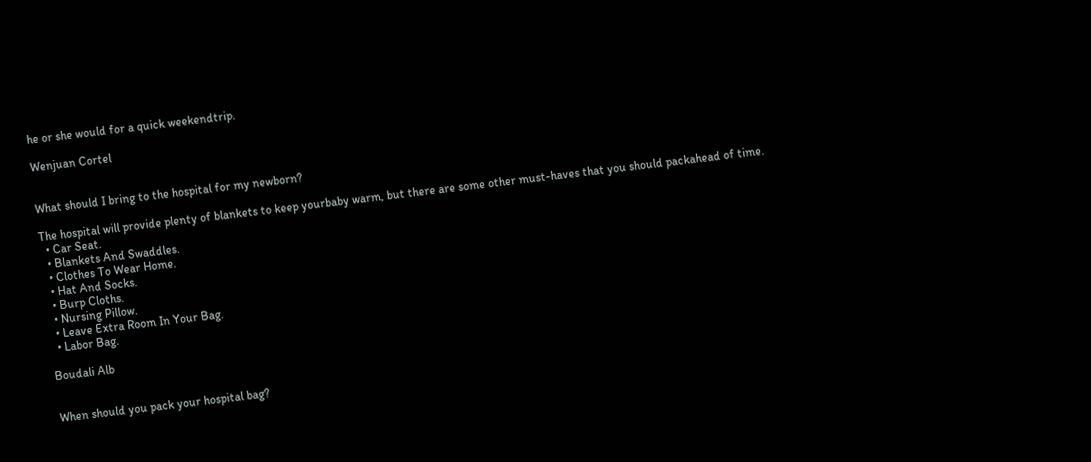he or she would for a quick weekendtrip.

Wenjuan Cortel


What should I bring to the hospital for my newborn?

The hospital will provide plenty of blankets to keep yourbaby warm, but there are some other must-haves that you should packahead of time.
  • Car Seat.
  • Blankets And Swaddles.
  • Clothes To Wear Home.
  • Hat And Socks.
  • Burp Cloths.
  • Nursing Pillow.
  • Leave Extra Room In Your Bag.
  • Labor Bag.

Boudali Alb


When should you pack your hospital bag?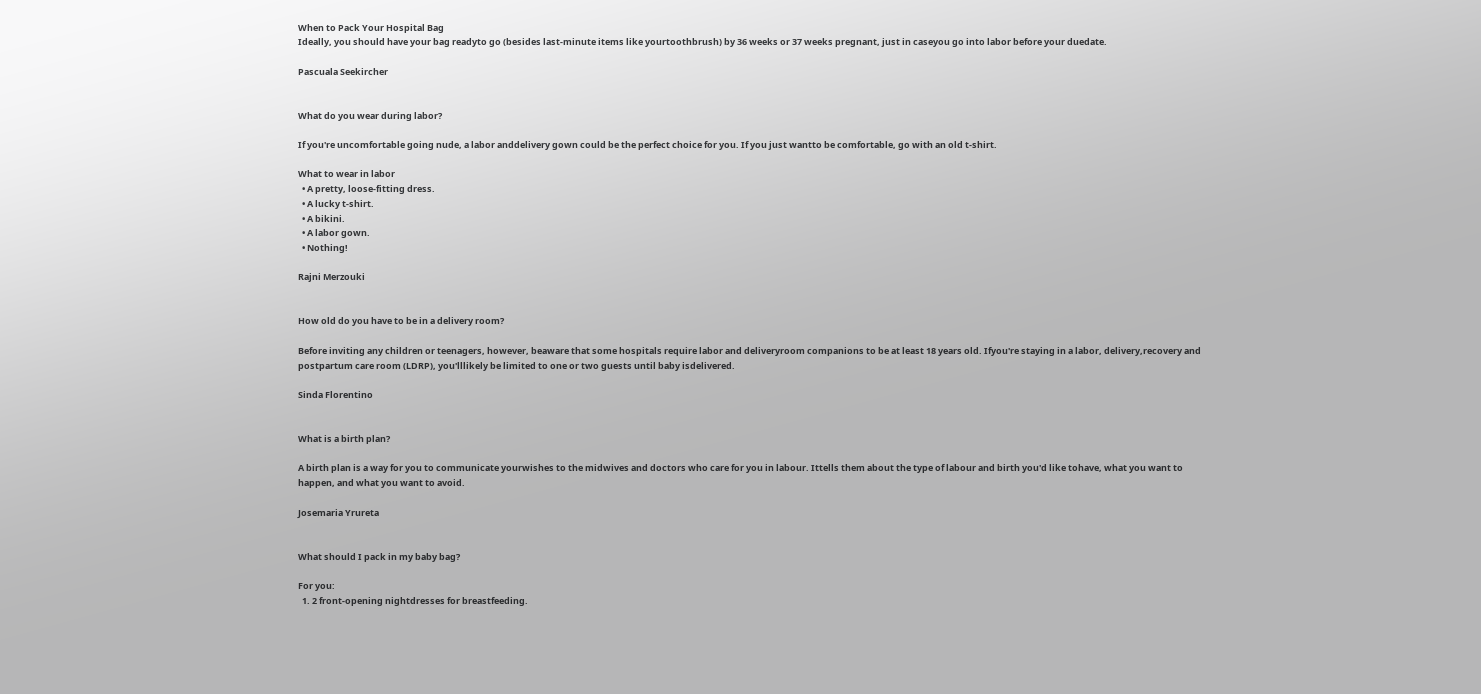When to Pack Your Hospital Bag
Ideally, you should have your bag readyto go (besides last-minute items like yourtoothbrush) by 36 weeks or 37 weeks pregnant, just in caseyou go into labor before your duedate.

Pascuala Seekircher


What do you wear during labor?

If you're uncomfortable going nude, a labor anddelivery gown could be the perfect choice for you. If you just wantto be comfortable, go with an old t-shirt.

What to wear in labor
  • A pretty, loose-fitting dress.
  • A lucky t-shirt.
  • A bikini.
  • A labor gown.
  • Nothing!

Rajni Merzouki


How old do you have to be in a delivery room?

Before inviting any children or teenagers, however, beaware that some hospitals require labor and deliveryroom companions to be at least 18 years old. Ifyou're staying in a labor, delivery,recovery and postpartum care room (LDRP), you'lllikely be limited to one or two guests until baby isdelivered.

Sinda Florentino


What is a birth plan?

A birth plan is a way for you to communicate yourwishes to the midwives and doctors who care for you in labour. Ittells them about the type of labour and birth you'd like tohave, what you want to happen, and what you want to avoid.

Josemaria Yrureta


What should I pack in my baby bag?

For you:
  1. 2 front-opening nightdresses for breastfeeding.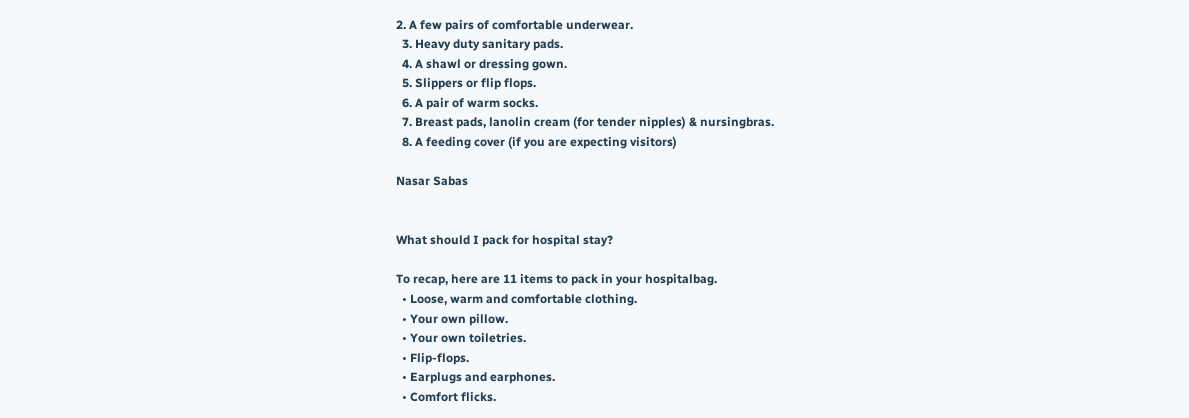2. A few pairs of comfortable underwear.
  3. Heavy duty sanitary pads.
  4. A shawl or dressing gown.
  5. Slippers or flip flops.
  6. A pair of warm socks.
  7. Breast pads, lanolin cream (for tender nipples) & nursingbras.
  8. A feeding cover (if you are expecting visitors)

Nasar Sabas


What should I pack for hospital stay?

To recap, here are 11 items to pack in your hospitalbag.
  • Loose, warm and comfortable clothing.
  • Your own pillow.
  • Your own toiletries.
  • Flip-flops.
  • Earplugs and earphones.
  • Comfort flicks.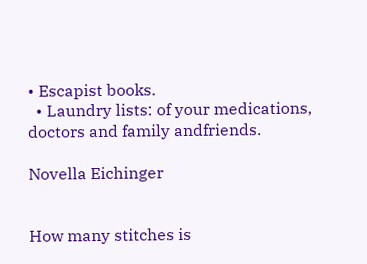• Escapist books.
  • Laundry lists: of your medications, doctors and family andfriends.

Novella Eichinger


How many stitches is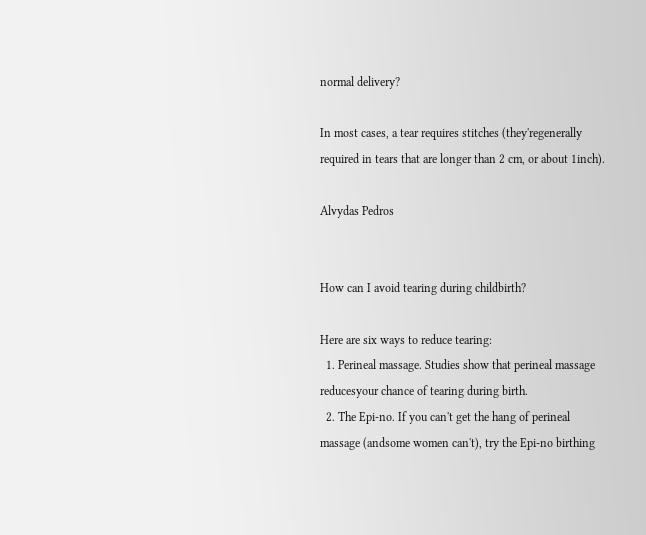normal delivery?

In most cases, a tear requires stitches (they'regenerally required in tears that are longer than 2 cm, or about 1inch).

Alvydas Pedros


How can I avoid tearing during childbirth?

Here are six ways to reduce tearing:
  1. Perineal massage. Studies show that perineal massage reducesyour chance of tearing during birth.
  2. The Epi-no. If you can't get the hang of perineal massage (andsome women can't), try the Epi-no birthing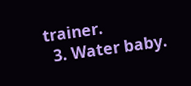trainer.
  3. Water baby.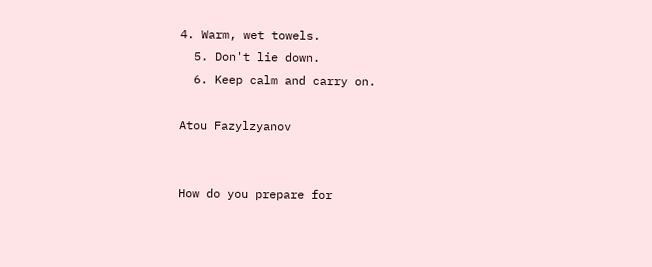4. Warm, wet towels.
  5. Don't lie down.
  6. Keep calm and carry on.

Atou Fazylzyanov


How do you prepare for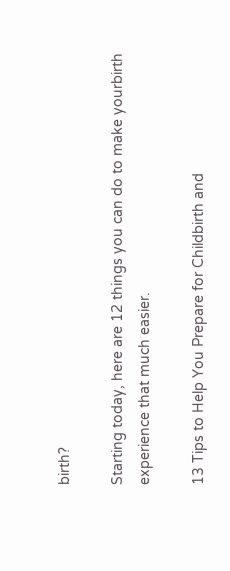birth?

Starting today, here are 12 things you can do to make yourbirth experience that much easier.

13 Tips to Help You Prepare for Childbirth and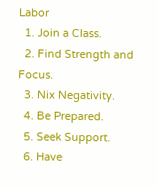Labor
  1. Join a Class.
  2. Find Strength and Focus.
  3. Nix Negativity.
  4. Be Prepared.
  5. Seek Support.
  6. Have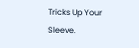Tricks Up Your Sleeve.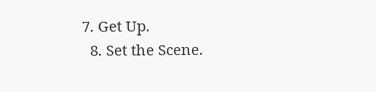7. Get Up.
  8. Set the Scene.